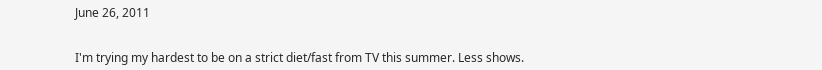June 26, 2011


I'm trying my hardest to be on a strict diet/fast from TV this summer. Less shows.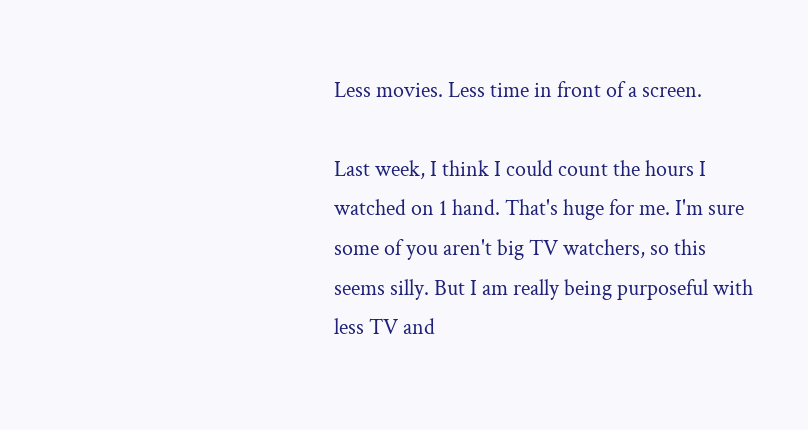Less movies. Less time in front of a screen.

Last week, I think I could count the hours I watched on 1 hand. That's huge for me. I'm sure some of you aren't big TV watchers, so this seems silly. But I am really being purposeful with less TV and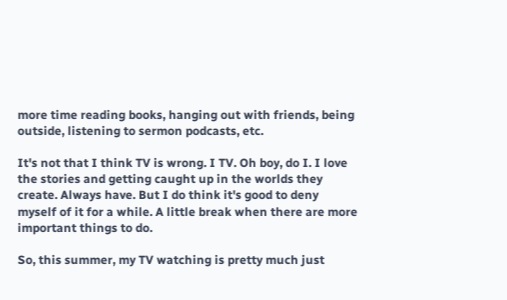more time reading books, hanging out with friends, being outside, listening to sermon podcasts, etc.

It's not that I think TV is wrong. I TV. Oh boy, do I. I love the stories and getting caught up in the worlds they create. Always have. But I do think it's good to deny myself of it for a while. A little break when there are more important things to do.

So, this summer, my TV watching is pretty much just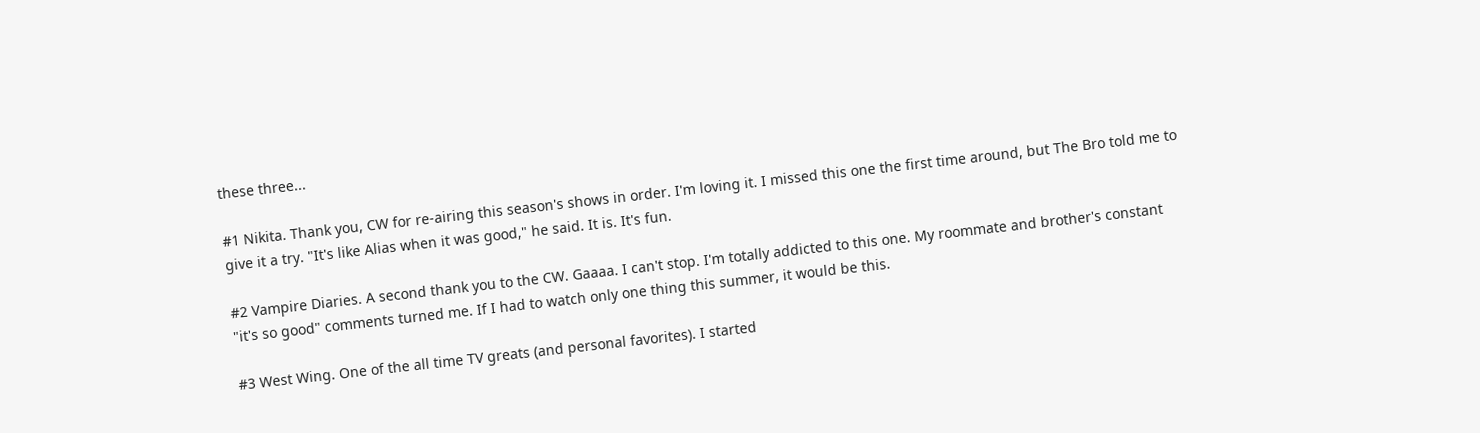these three...

#1 Nikita. Thank you, CW for re-airing this season's shows in order. I'm loving it. I missed this one the first time around, but The Bro told me to give it a try. "It's like Alias when it was good," he said. It is. It's fun.

#2 Vampire Diaries. A second thank you to the CW. Gaaaa. I can't stop. I'm totally addicted to this one. My roommate and brother's constant "it's so good" comments turned me. If I had to watch only one thing this summer, it would be this.

#3 West Wing. One of the all time TV greats (and personal favorites). I started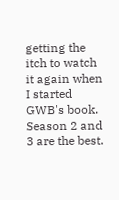getting the itch to watch it again when I started GWB's book. Season 2 and 3 are the best.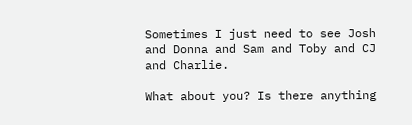Sometimes I just need to see Josh and Donna and Sam and Toby and CJ and Charlie.

What about you? Is there anything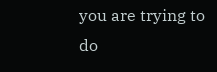you are trying to do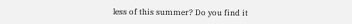less of this summer? Do you find it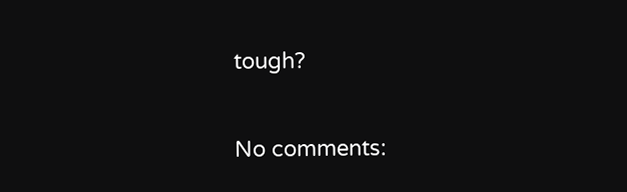tough?

No comments: